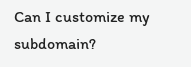Can I customize my subdomain?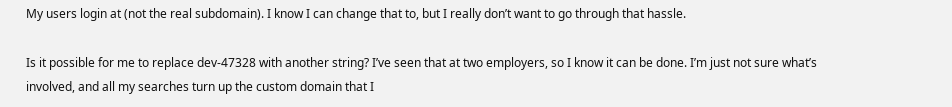My users login at (not the real subdomain). I know I can change that to, but I really don’t want to go through that hassle.

Is it possible for me to replace dev-47328 with another string? I’ve seen that at two employers, so I know it can be done. I’m just not sure what’s involved, and all my searches turn up the custom domain that I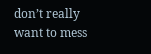don’t really want to mess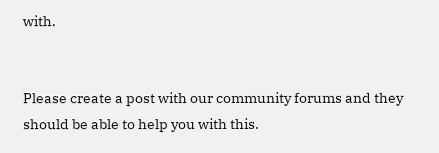with.


Please create a post with our community forums and they should be able to help you with this.